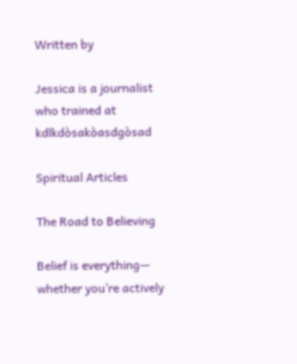Written by

Jessica is a journalist who trained at kdlkdòsakòasdgòsad

Spiritual Articles

The Road to Believing

Belief is everything— whether you’re actively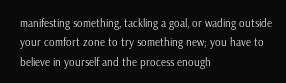manifesting something, tackling a goal, or wading outside your comfort zone to try something new; you have to believe in yourself and the process enough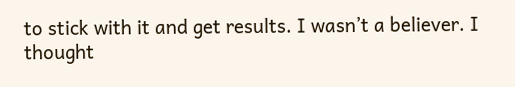to stick with it and get results. I wasn’t a believer. I thought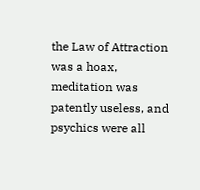the Law of Attraction was a hoax, meditation was patently useless, and psychics were all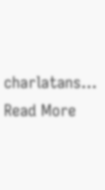charlatans… Read More